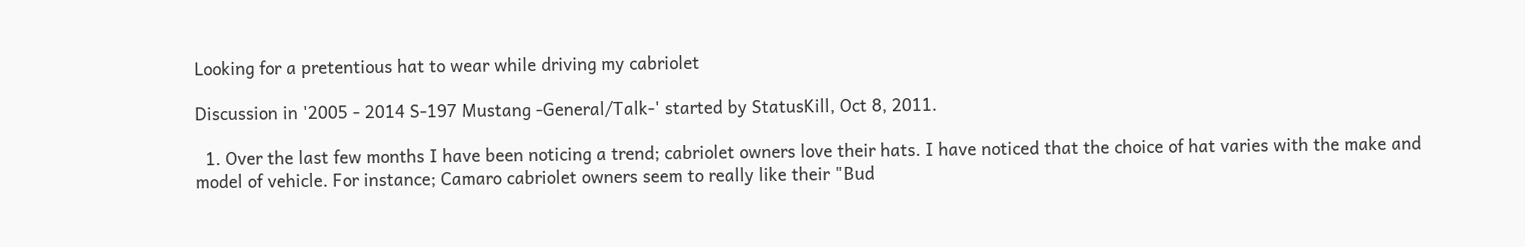Looking for a pretentious hat to wear while driving my cabriolet

Discussion in '2005 - 2014 S-197 Mustang -General/Talk-' started by StatusKill, Oct 8, 2011.

  1. Over the last few months I have been noticing a trend; cabriolet owners love their hats. I have noticed that the choice of hat varies with the make and model of vehicle. For instance; Camaro cabriolet owners seem to really like their "Bud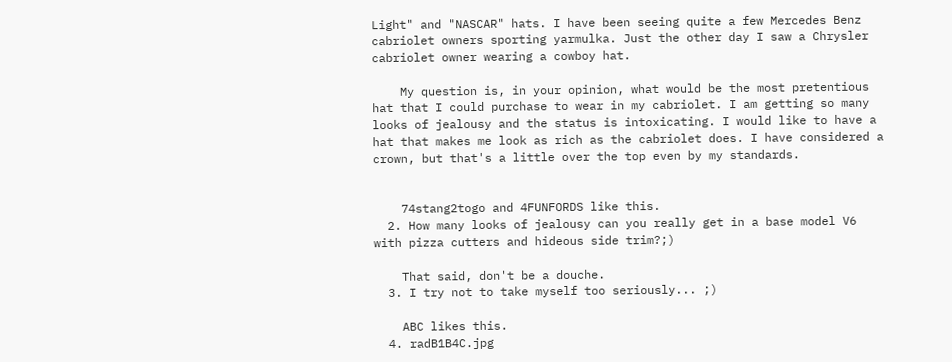Light" and "NASCAR" hats. I have been seeing quite a few Mercedes Benz cabriolet owners sporting yarmulka. Just the other day I saw a Chrysler cabriolet owner wearing a cowboy hat.

    My question is, in your opinion, what would be the most pretentious hat that I could purchase to wear in my cabriolet. I am getting so many looks of jealousy and the status is intoxicating. I would like to have a hat that makes me look as rich as the cabriolet does. I have considered a crown, but that's a little over the top even by my standards.


    74stang2togo and 4FUNFORDS like this.
  2. How many looks of jealousy can you really get in a base model V6 with pizza cutters and hideous side trim?;)

    That said, don't be a douche.
  3. I try not to take myself too seriously... ;)

    ABC likes this.
  4. radB1B4C.jpg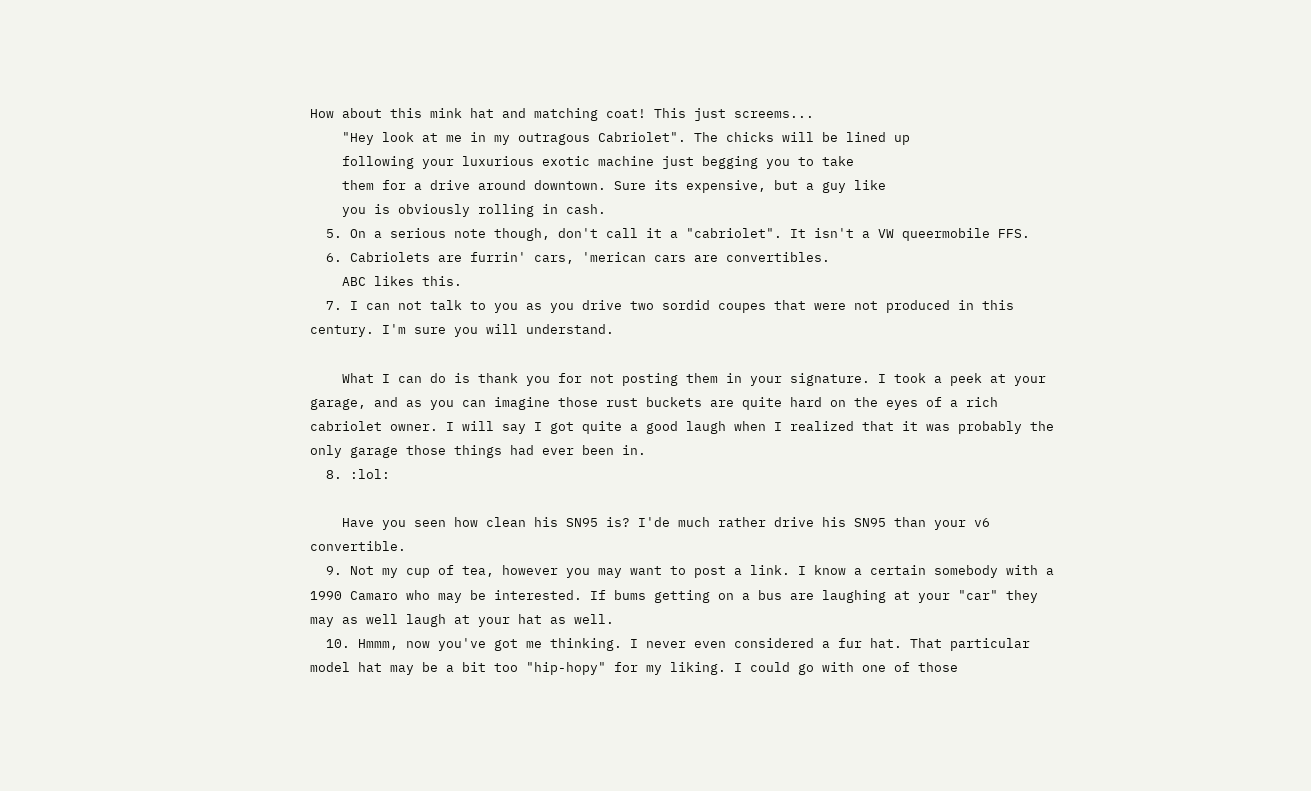How about this mink hat and matching coat! This just screems...
    "Hey look at me in my outragous Cabriolet". The chicks will be lined up
    following your luxurious exotic machine just begging you to take
    them for a drive around downtown. Sure its expensive, but a guy like
    you is obviously rolling in cash.
  5. On a serious note though, don't call it a "cabriolet". It isn't a VW queermobile FFS.
  6. Cabriolets are furrin' cars, 'merican cars are convertibles.
    ABC likes this.
  7. I can not talk to you as you drive two sordid coupes that were not produced in this century. I'm sure you will understand.

    What I can do is thank you for not posting them in your signature. I took a peek at your garage, and as you can imagine those rust buckets are quite hard on the eyes of a rich cabriolet owner. I will say I got quite a good laugh when I realized that it was probably the only garage those things had ever been in.
  8. :lol:

    Have you seen how clean his SN95 is? I'de much rather drive his SN95 than your v6 convertible.
  9. Not my cup of tea, however you may want to post a link. I know a certain somebody with a 1990 Camaro who may be interested. If bums getting on a bus are laughing at your "car" they may as well laugh at your hat as well.
  10. Hmmm, now you've got me thinking. I never even considered a fur hat. That particular model hat may be a bit too "hip-hopy" for my liking. I could go with one of those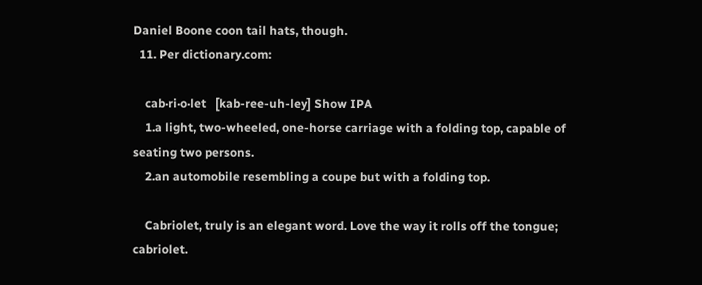Daniel Boone coon tail hats, though.
  11. Per dictionary.com:

    cab·ri·o·let   [kab-ree-uh-ley] Show IPA
    1.a light, two-wheeled, one-horse carriage with a folding top, capable of seating two persons.
    2.an automobile resembling a coupe but with a folding top.

    Cabriolet, truly is an elegant word. Love the way it rolls off the tongue; cabriolet.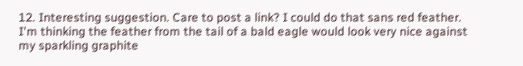12. Interesting suggestion. Care to post a link? I could do that sans red feather. I'm thinking the feather from the tail of a bald eagle would look very nice against my sparkling graphite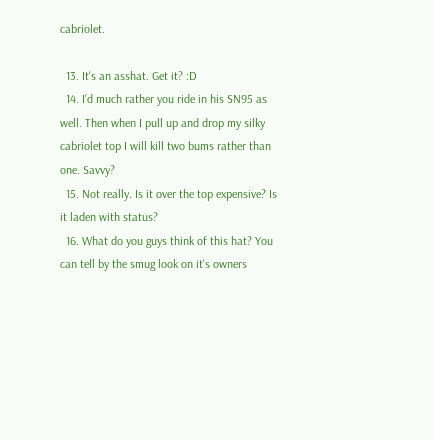cabriolet.

  13. It's an asshat. Get it? :D
  14. I'd much rather you ride in his SN95 as well. Then when I pull up and drop my silky cabriolet top I will kill two bums rather than one. Savvy?
  15. Not really. Is it over the top expensive? Is it laden with status?
  16. What do you guys think of this hat? You can tell by the smug look on it's owners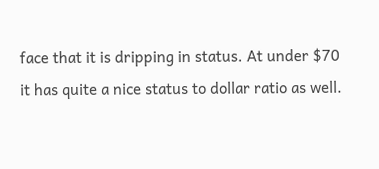face that it is dripping in status. At under $70 it has quite a nice status to dollar ratio as well.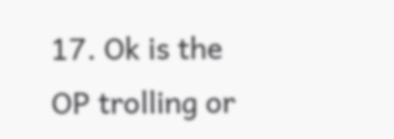17. Ok is the OP trolling or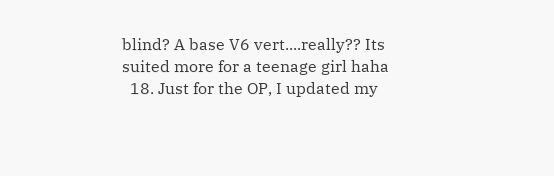blind? A base V6 vert....really?? Its suited more for a teenage girl haha
  18. Just for the OP, I updated my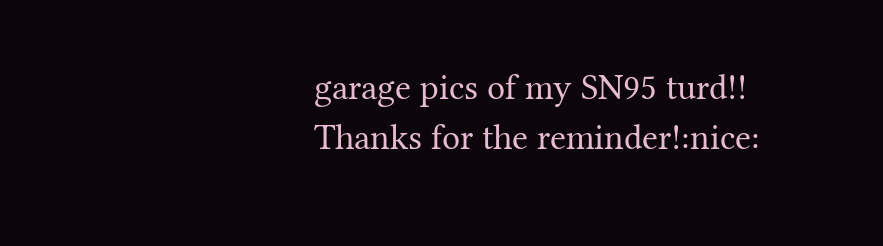garage pics of my SN95 turd!! Thanks for the reminder!:nice: